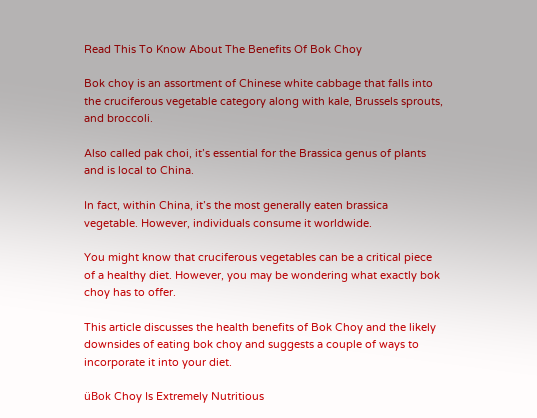Read This To Know About The Benefits Of Bok Choy

Bok choy is an assortment of Chinese white cabbage that falls into the cruciferous vegetable category along with kale, Brussels sprouts, and broccoli.

Also called pak choi, it’s essential for the Brassica genus of plants and is local to China.

In fact, within China, it’s the most generally eaten brassica vegetable. However, individuals consume it worldwide.

You might know that cruciferous vegetables can be a critical piece of a healthy diet. However, you may be wondering what exactly bok choy has to offer.

This article discusses the health benefits of Bok Choy and the likely downsides of eating bok choy and suggests a couple of ways to incorporate it into your diet.

üBok Choy Is Extremely Nutritious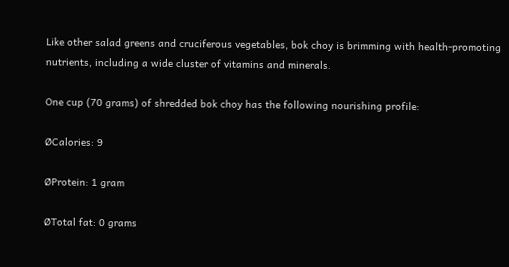Like other salad greens and cruciferous vegetables, bok choy is brimming with health-promoting nutrients, including a wide cluster of vitamins and minerals.

One cup (70 grams) of shredded bok choy has the following nourishing profile:

ØCalories: 9

ØProtein: 1 gram

ØTotal fat: 0 grams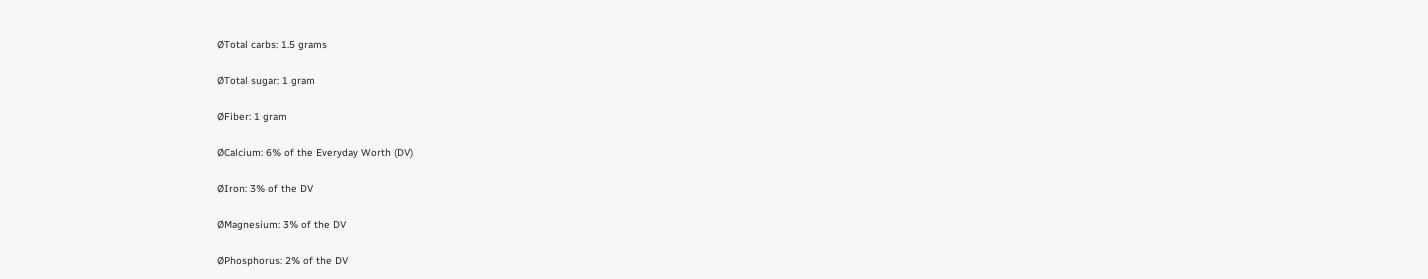ØTotal carbs: 1.5 grams

ØTotal sugar: 1 gram

ØFiber: 1 gram

ØCalcium: 6% of the Everyday Worth (DV)

ØIron: 3% of the DV

ØMagnesium: 3% of the DV

ØPhosphorus: 2% of the DV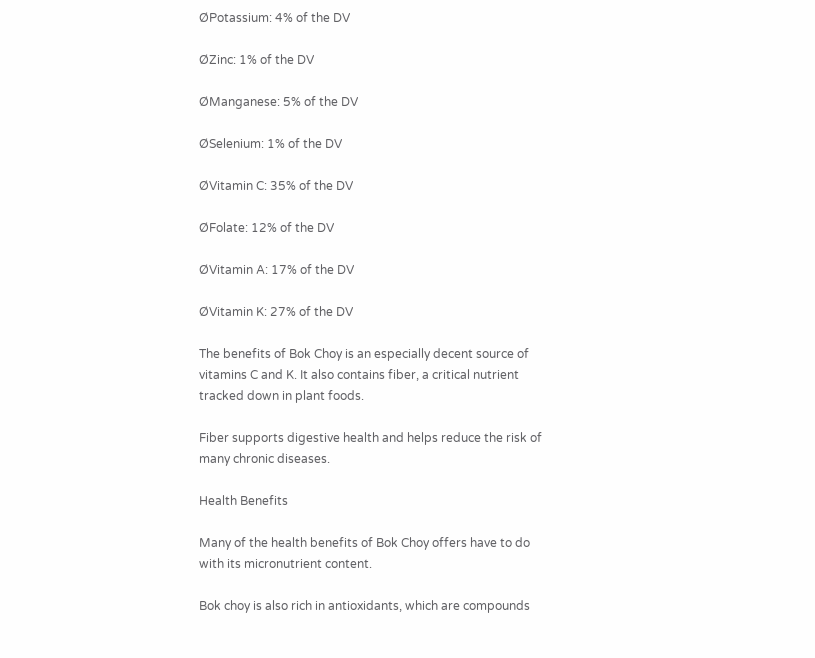ØPotassium: 4% of the DV

ØZinc: 1% of the DV

ØManganese: 5% of the DV

ØSelenium: 1% of the DV

ØVitamin C: 35% of the DV

ØFolate: 12% of the DV

ØVitamin A: 17% of the DV

ØVitamin K: 27% of the DV

The benefits of Bok Choy is an especially decent source of vitamins C and K. It also contains fiber, a critical nutrient tracked down in plant foods.

Fiber supports digestive health and helps reduce the risk of many chronic diseases.

Health Benefits

Many of the health benefits of Bok Choy offers have to do with its micronutrient content.

Bok choy is also rich in antioxidants, which are compounds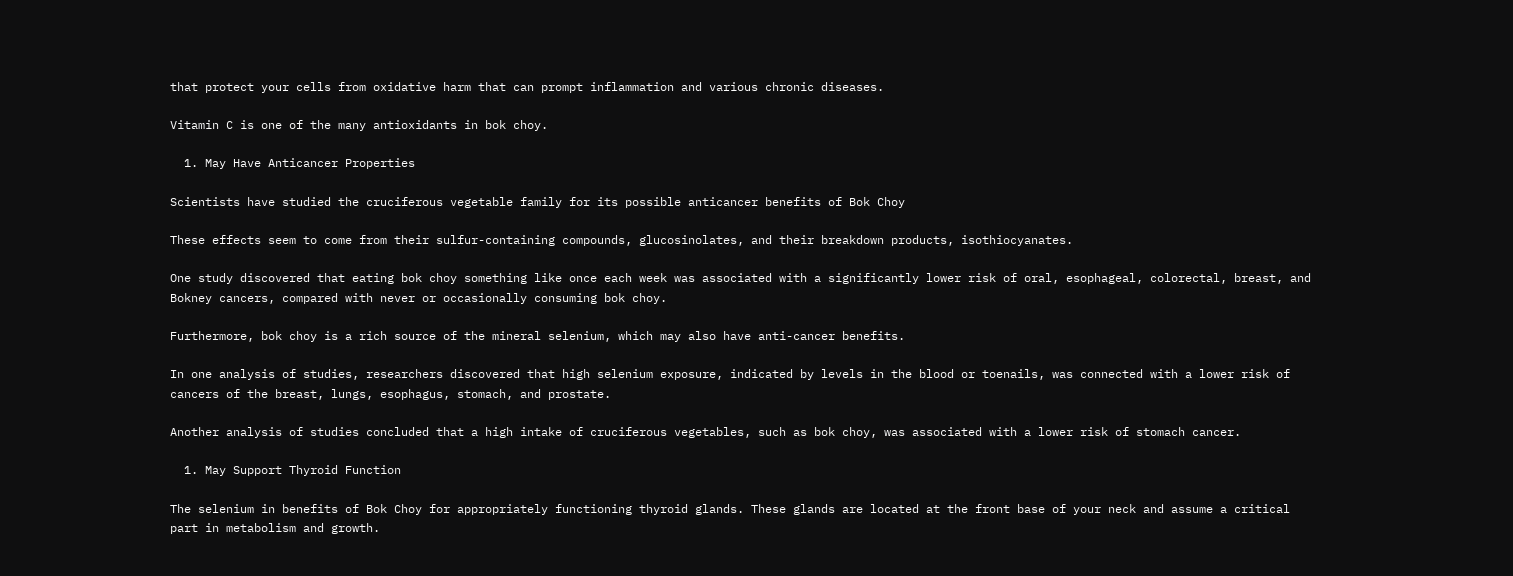that protect your cells from oxidative harm that can prompt inflammation and various chronic diseases.

Vitamin C is one of the many antioxidants in bok choy.

  1. May Have Anticancer Properties

Scientists have studied the cruciferous vegetable family for its possible anticancer benefits of Bok Choy

These effects seem to come from their sulfur-containing compounds, glucosinolates, and their breakdown products, isothiocyanates.

One study discovered that eating bok choy something like once each week was associated with a significantly lower risk of oral, esophageal, colorectal, breast, and Bokney cancers, compared with never or occasionally consuming bok choy.

Furthermore, bok choy is a rich source of the mineral selenium, which may also have anti-cancer benefits.

In one analysis of studies, researchers discovered that high selenium exposure, indicated by levels in the blood or toenails, was connected with a lower risk of cancers of the breast, lungs, esophagus, stomach, and prostate.

Another analysis of studies concluded that a high intake of cruciferous vegetables, such as bok choy, was associated with a lower risk of stomach cancer.

  1. May Support Thyroid Function

The selenium in benefits of Bok Choy for appropriately functioning thyroid glands. These glands are located at the front base of your neck and assume a critical part in metabolism and growth.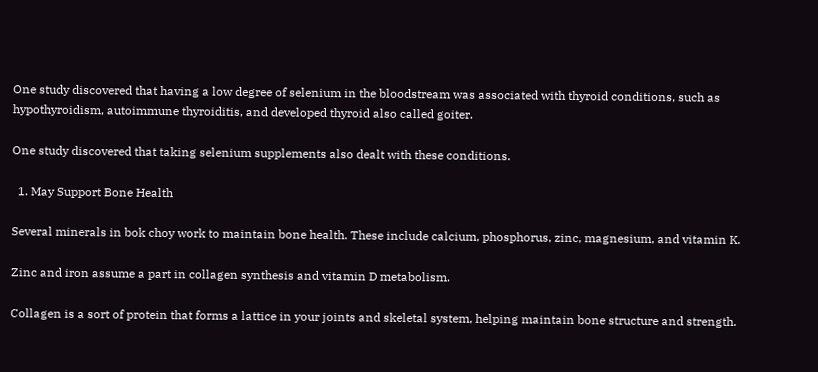One study discovered that having a low degree of selenium in the bloodstream was associated with thyroid conditions, such as hypothyroidism, autoimmune thyroiditis, and developed thyroid also called goiter.

One study discovered that taking selenium supplements also dealt with these conditions.

  1. May Support Bone Health

Several minerals in bok choy work to maintain bone health. These include calcium, phosphorus, zinc, magnesium, and vitamin K.

Zinc and iron assume a part in collagen synthesis and vitamin D metabolism.

Collagen is a sort of protein that forms a lattice in your joints and skeletal system, helping maintain bone structure and strength.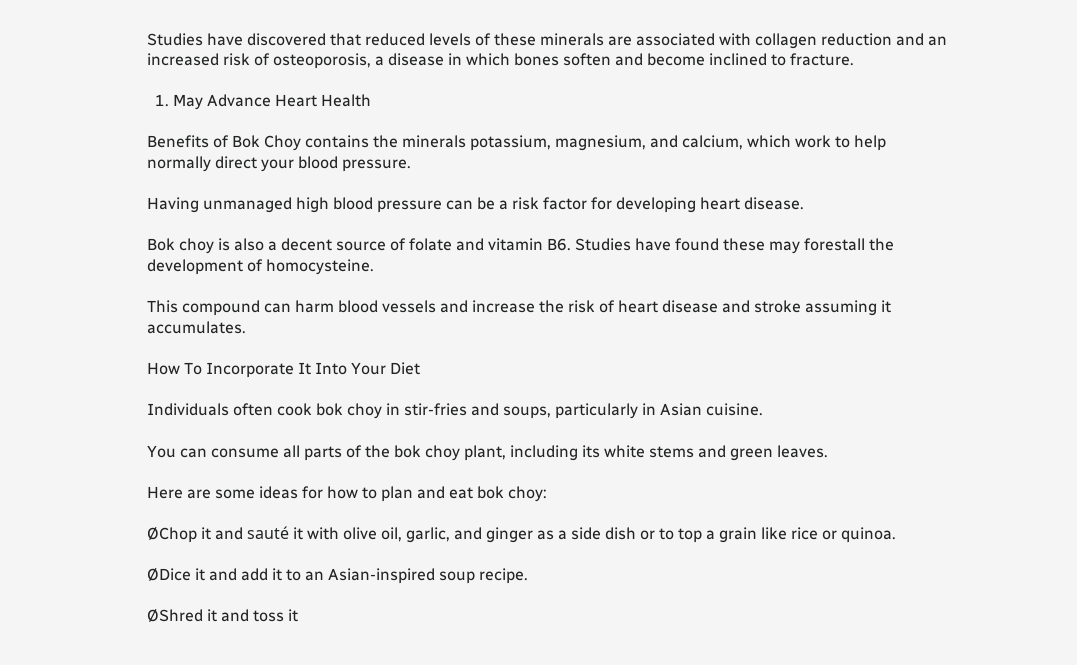Studies have discovered that reduced levels of these minerals are associated with collagen reduction and an increased risk of osteoporosis, a disease in which bones soften and become inclined to fracture.

  1. May Advance Heart Health

Benefits of Bok Choy contains the minerals potassium, magnesium, and calcium, which work to help normally direct your blood pressure.

Having unmanaged high blood pressure can be a risk factor for developing heart disease.

Bok choy is also a decent source of folate and vitamin B6. Studies have found these may forestall the development of homocysteine.

This compound can harm blood vessels and increase the risk of heart disease and stroke assuming it accumulates.

How To Incorporate It Into Your Diet

Individuals often cook bok choy in stir-fries and soups, particularly in Asian cuisine.

You can consume all parts of the bok choy plant, including its white stems and green leaves.

Here are some ideas for how to plan and eat bok choy:

ØChop it and sauté it with olive oil, garlic, and ginger as a side dish or to top a grain like rice or quinoa.

ØDice it and add it to an Asian-inspired soup recipe.

ØShred it and toss it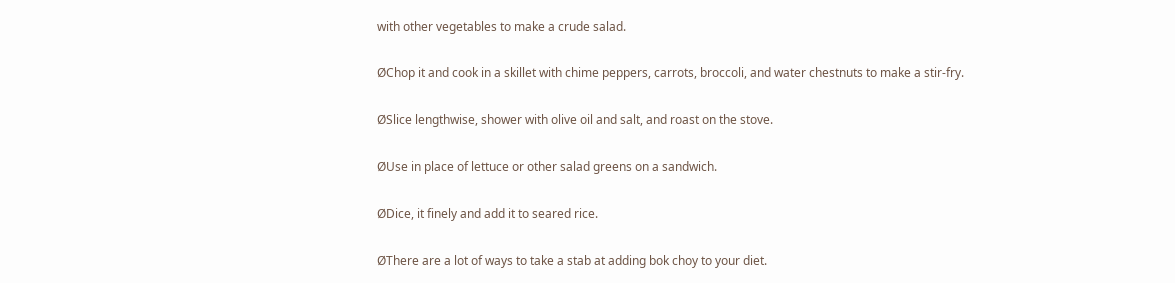with other vegetables to make a crude salad.

ØChop it and cook in a skillet with chime peppers, carrots, broccoli, and water chestnuts to make a stir-fry.

ØSlice lengthwise, shower with olive oil and salt, and roast on the stove.

ØUse in place of lettuce or other salad greens on a sandwich.

ØDice, it finely and add it to seared rice.

ØThere are a lot of ways to take a stab at adding bok choy to your diet.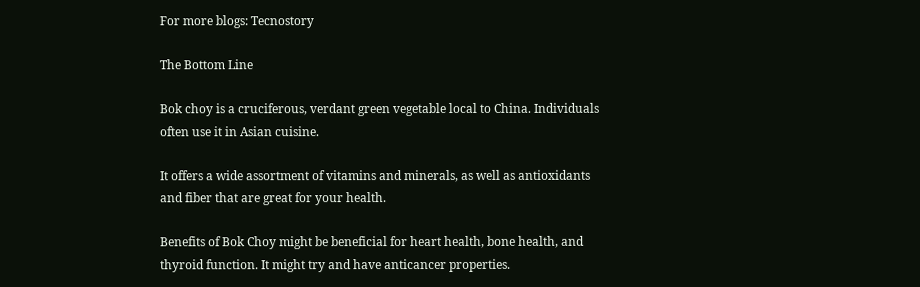For more blogs: Tecnostory

The Bottom Line

Bok choy is a cruciferous, verdant green vegetable local to China. Individuals often use it in Asian cuisine.

It offers a wide assortment of vitamins and minerals, as well as antioxidants and fiber that are great for your health.

Benefits of Bok Choy might be beneficial for heart health, bone health, and thyroid function. It might try and have anticancer properties.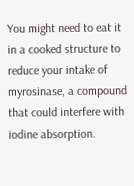You might need to eat it in a cooked structure to reduce your intake of myrosinase, a compound that could interfere with iodine absorption.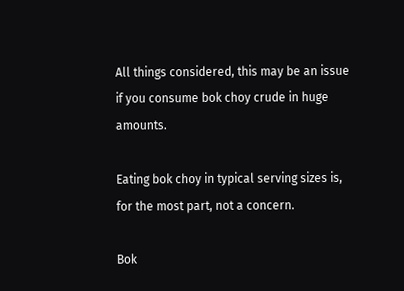All things considered, this may be an issue if you consume bok choy crude in huge amounts.

Eating bok choy in typical serving sizes is, for the most part, not a concern.

Bok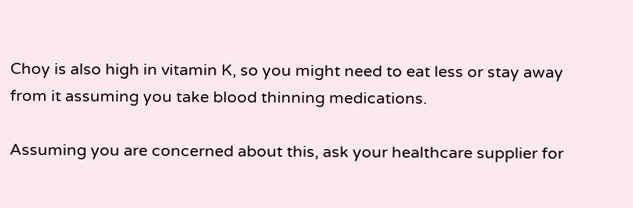Choy is also high in vitamin K, so you might need to eat less or stay away from it assuming you take blood thinning medications.

Assuming you are concerned about this, ask your healthcare supplier for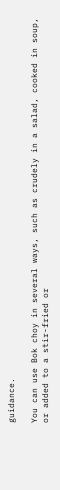guidance.

You can use Bok choy in several ways, such as crudely in a salad, cooked in soup, or added to a stir-fried or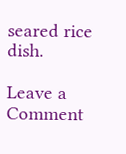seared rice dish.

Leave a Comment